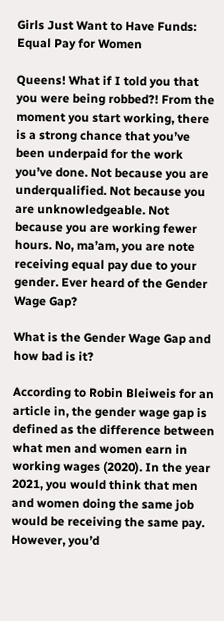Girls Just Want to Have Funds: Equal Pay for Women

Queens! What if I told you that you were being robbed?! From the moment you start working, there is a strong chance that you’ve been underpaid for the work you’ve done. Not because you are underqualified. Not because you are unknowledgeable. Not because you are working fewer hours. No, ma’am, you are note receiving equal pay due to your gender. Ever heard of the Gender Wage Gap?

What is the Gender Wage Gap and how bad is it?

According to Robin Bleiweis for an article in, the gender wage gap is defined as the difference between what men and women earn in working wages (2020). In the year 2021, you would think that men and women doing the same job would be receiving the same pay. However, you’d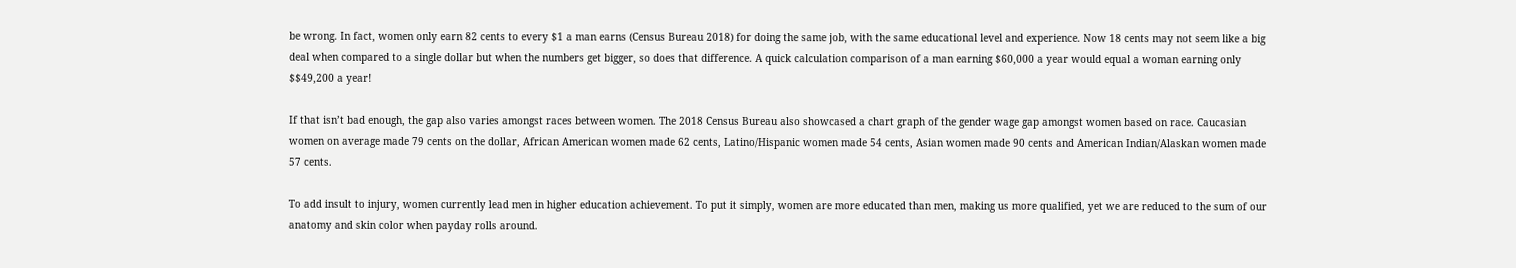be wrong. In fact, women only earn 82 cents to every $1 a man earns (Census Bureau 2018) for doing the same job, with the same educational level and experience. Now 18 cents may not seem like a big deal when compared to a single dollar but when the numbers get bigger, so does that difference. A quick calculation comparison of a man earning $60,000 a year would equal a woman earning only $$49,200 a year!

If that isn’t bad enough, the gap also varies amongst races between women. The 2018 Census Bureau also showcased a chart graph of the gender wage gap amongst women based on race. Caucasian women on average made 79 cents on the dollar, African American women made 62 cents, Latino/Hispanic women made 54 cents, Asian women made 90 cents and American Indian/Alaskan women made 57 cents.

To add insult to injury, women currently lead men in higher education achievement. To put it simply, women are more educated than men, making us more qualified, yet we are reduced to the sum of our anatomy and skin color when payday rolls around.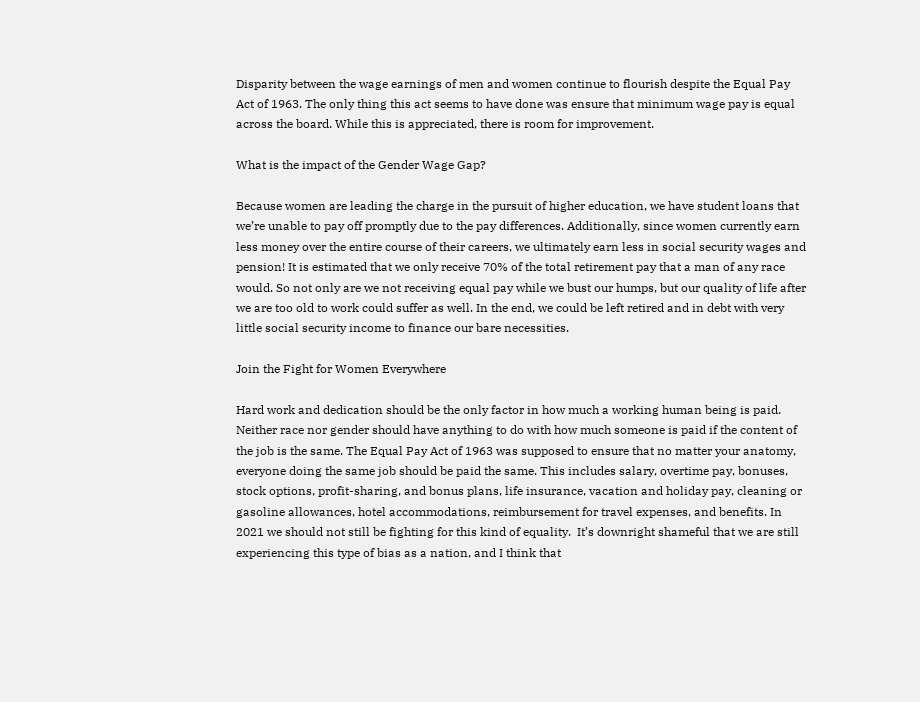Disparity between the wage earnings of men and women continue to flourish despite the Equal Pay Act of 1963. The only thing this act seems to have done was ensure that minimum wage pay is equal across the board. While this is appreciated, there is room for improvement.

What is the impact of the Gender Wage Gap?

Because women are leading the charge in the pursuit of higher education, we have student loans that we’re unable to pay off promptly due to the pay differences. Additionally, since women currently earn less money over the entire course of their careers, we ultimately earn less in social security wages and pension! It is estimated that we only receive 70% of the total retirement pay that a man of any race would. So not only are we not receiving equal pay while we bust our humps, but our quality of life after we are too old to work could suffer as well. In the end, we could be left retired and in debt with very little social security income to finance our bare necessities.

Join the Fight for Women Everywhere

Hard work and dedication should be the only factor in how much a working human being is paid. Neither race nor gender should have anything to do with how much someone is paid if the content of the job is the same. The Equal Pay Act of 1963 was supposed to ensure that no matter your anatomy, everyone doing the same job should be paid the same. This includes salary, overtime pay, bonuses, stock options, profit-sharing, and bonus plans, life insurance, vacation and holiday pay, cleaning or gasoline allowances, hotel accommodations, reimbursement for travel expenses, and benefits. In 2021 we should not still be fighting for this kind of equality.  It’s downright shameful that we are still experiencing this type of bias as a nation, and I think that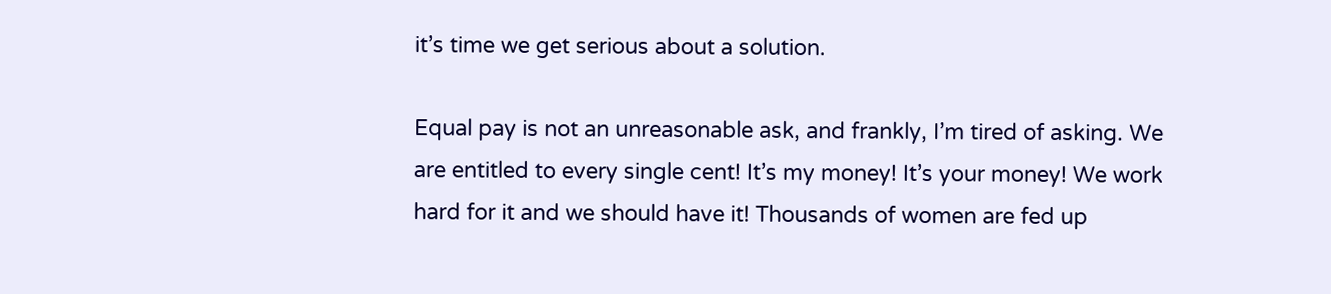it’s time we get serious about a solution.

Equal pay is not an unreasonable ask, and frankly, I’m tired of asking. We are entitled to every single cent! It’s my money! It’s your money! We work hard for it and we should have it! Thousands of women are fed up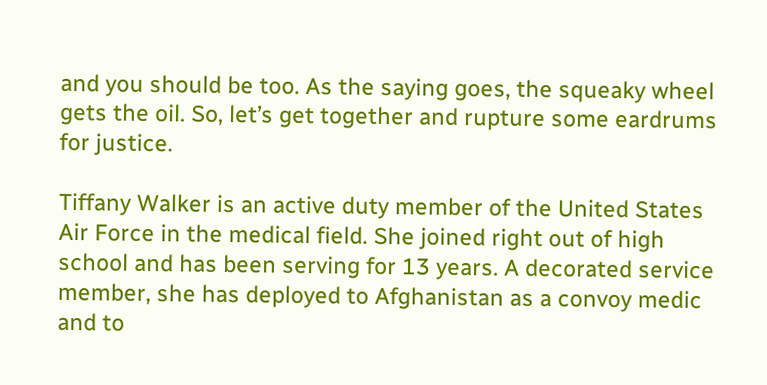and you should be too. As the saying goes, the squeaky wheel gets the oil. So, let’s get together and rupture some eardrums for justice.

Tiffany Walker is an active duty member of the United States Air Force in the medical field. She joined right out of high school and has been serving for 13 years. A decorated service member, she has deployed to Afghanistan as a convoy medic and to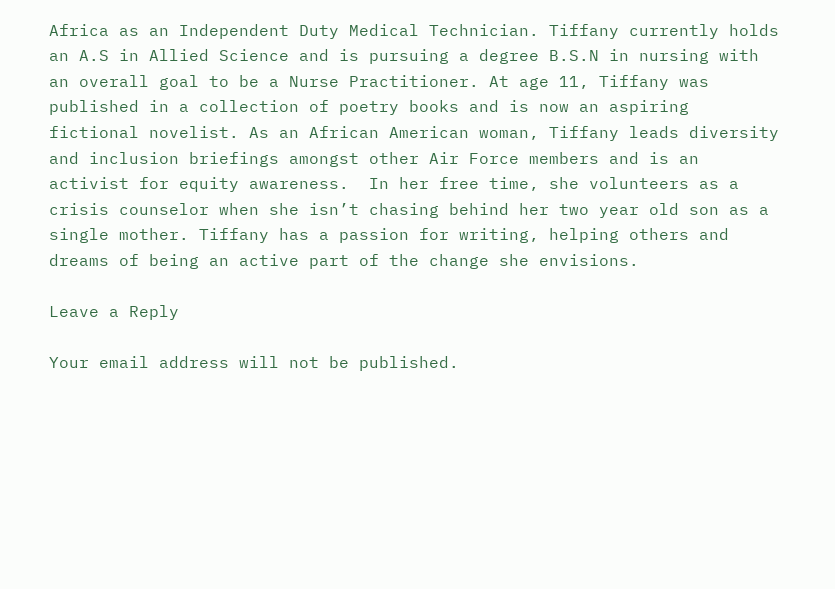Africa as an Independent Duty Medical Technician. Tiffany currently holds an A.S in Allied Science and is pursuing a degree B.S.N in nursing with an overall goal to be a Nurse Practitioner. At age 11, Tiffany was published in a collection of poetry books and is now an aspiring fictional novelist. As an African American woman, Tiffany leads diversity and inclusion briefings amongst other Air Force members and is an activist for equity awareness.  In her free time, she volunteers as a crisis counselor when she isn’t chasing behind her two year old son as a single mother. Tiffany has a passion for writing, helping others and dreams of being an active part of the change she envisions.

Leave a Reply

Your email address will not be published.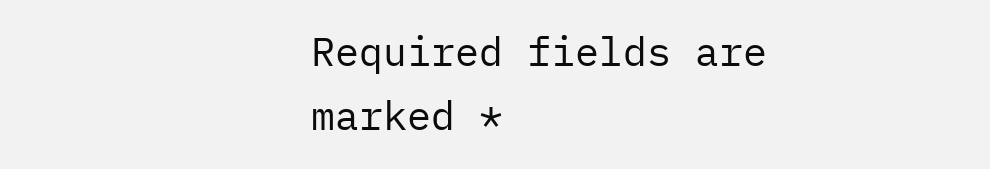Required fields are marked *